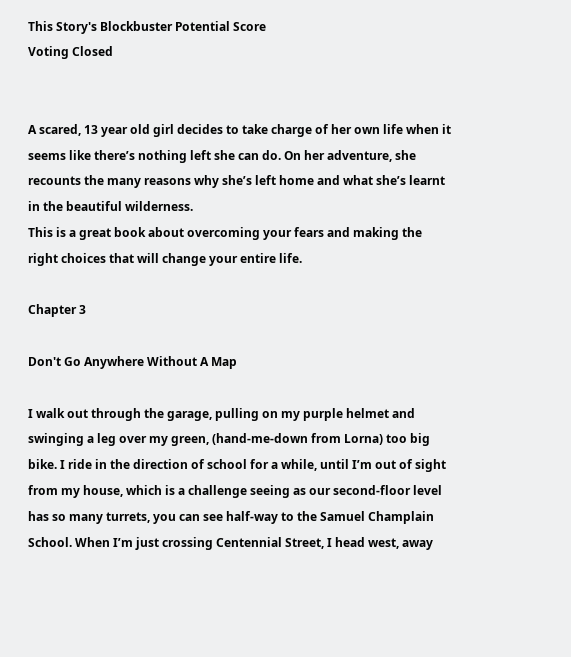This Story's Blockbuster Potential Score
Voting Closed


A scared, 13 year old girl decides to take charge of her own life when it seems like there’s nothing left she can do. On her adventure, she recounts the many reasons why she’s left home and what she’s learnt in the beautiful wilderness.
This is a great book about overcoming your fears and making the right choices that will change your entire life.

Chapter 3

Don't Go Anywhere Without A Map

I walk out through the garage, pulling on my purple helmet and swinging a leg over my green, (hand-me-down from Lorna) too big bike. I ride in the direction of school for a while, until I’m out of sight from my house, which is a challenge seeing as our second-floor level has so many turrets, you can see half-way to the Samuel Champlain School. When I’m just crossing Centennial Street, I head west, away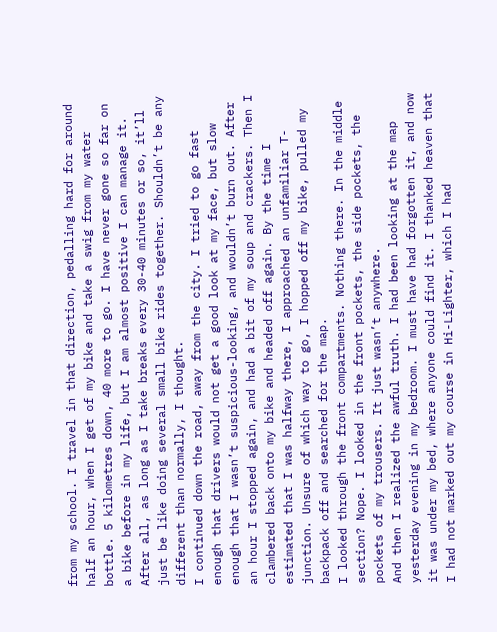from my school. I travel in that direction, pedalling hard for around half an hour, when I get of my bike and take a swig from my water bottle. 5 kilometres down, 40 more to go. I have never gone so far on a bike before in my life, but I am almost positive I can manage it. After all, as long as I take breaks every 30-40 minutes or so, it’ll just be like doing several small bike rides together. Shouldn’t be any different than normally, I thought.
I continued down the road, away from the city. I tried to go fast enough that drivers would not get a good look at my face, but slow enough that I wasn’t suspicious-looking, and wouldn’t burn out. After an hour I stopped again, and had a bit of my soup and crackers. Then I clambered back onto my bike and headed off again. By the time I estimated that I was halfway there, I approached an unfamiliar T-junction. Unsure of which way to go, I hopped off my bike, pulled my backpack off and searched for the map.
I looked through the front compartments. Nothing there. In the middle section? Nope. I looked in the front pockets, the side pockets, the pockets of my trousers. It just wasn’t anywhere.
And then I realized the awful truth. I had been looking at the map yesterday evening in my bedroom. I must have had forgotten it, and now it was under my bed, where anyone could find it. I thanked heaven that I had not marked out my course in Hi-Lighter, which I had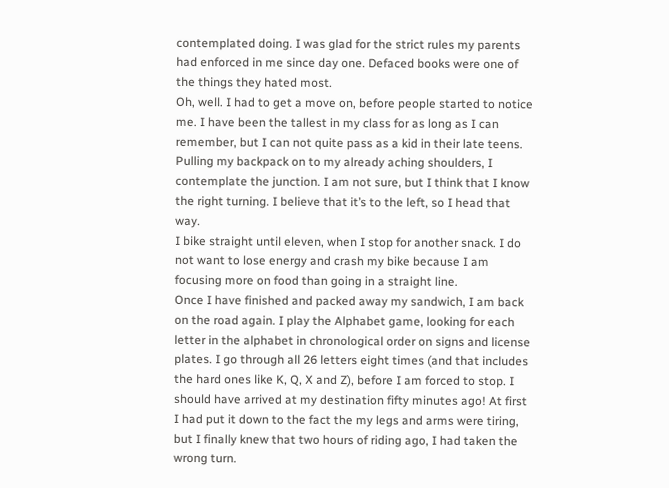contemplated doing. I was glad for the strict rules my parents had enforced in me since day one. Defaced books were one of the things they hated most.
Oh, well. I had to get a move on, before people started to notice me. I have been the tallest in my class for as long as I can remember, but I can not quite pass as a kid in their late teens. Pulling my backpack on to my already aching shoulders, I contemplate the junction. I am not sure, but I think that I know the right turning. I believe that it’s to the left, so I head that way.
I bike straight until eleven, when I stop for another snack. I do not want to lose energy and crash my bike because I am focusing more on food than going in a straight line.
Once I have finished and packed away my sandwich, I am back on the road again. I play the Alphabet game, looking for each letter in the alphabet in chronological order on signs and license plates. I go through all 26 letters eight times (and that includes the hard ones like K, Q, X and Z), before I am forced to stop. I should have arrived at my destination fifty minutes ago! At first I had put it down to the fact the my legs and arms were tiring, but I finally knew that two hours of riding ago, I had taken the wrong turn.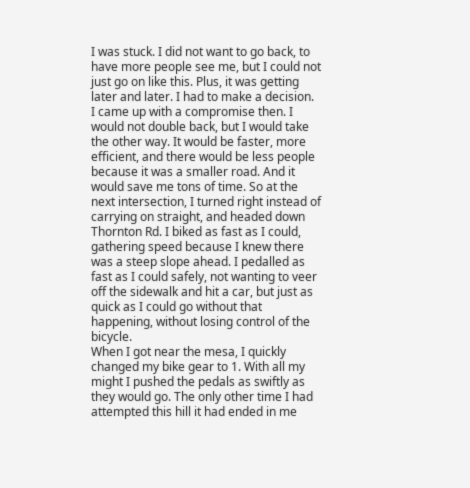I was stuck. I did not want to go back, to have more people see me, but I could not just go on like this. Plus, it was getting later and later. I had to make a decision.
I came up with a compromise then. I would not double back, but I would take the other way. It would be faster, more efficient, and there would be less people because it was a smaller road. And it would save me tons of time. So at the next intersection, I turned right instead of carrying on straight, and headed down Thornton Rd. I biked as fast as I could, gathering speed because I knew there was a steep slope ahead. I pedalled as fast as I could safely, not wanting to veer off the sidewalk and hit a car, but just as quick as I could go without that happening, without losing control of the bicycle.
When I got near the mesa, I quickly changed my bike gear to 1. With all my might I pushed the pedals as swiftly as they would go. The only other time I had attempted this hill it had ended in me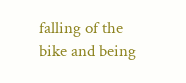falling of the bike and being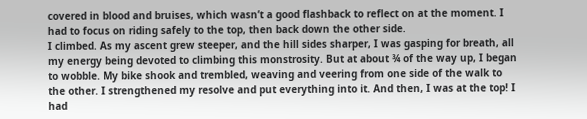covered in blood and bruises, which wasn’t a good flashback to reflect on at the moment. I had to focus on riding safely to the top, then back down the other side.
I climbed. As my ascent grew steeper, and the hill sides sharper, I was gasping for breath, all my energy being devoted to climbing this monstrosity. But at about ¾ of the way up, I began to wobble. My bike shook and trembled, weaving and veering from one side of the walk to the other. I strengthened my resolve and put everything into it. And then, I was at the top! I had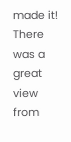made it! There was a great view from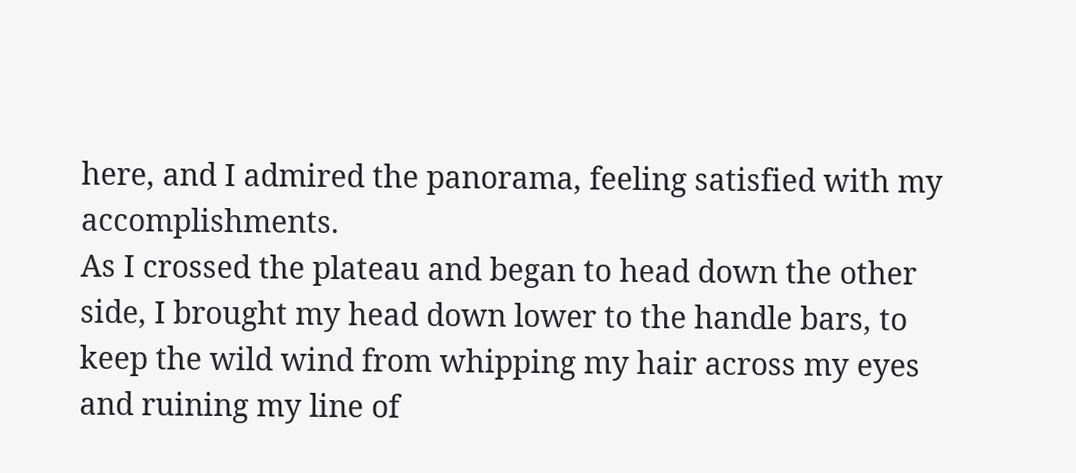here, and I admired the panorama, feeling satisfied with my accomplishments.
As I crossed the plateau and began to head down the other side, I brought my head down lower to the handle bars, to keep the wild wind from whipping my hair across my eyes and ruining my line of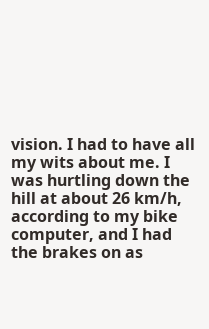vision. I had to have all my wits about me. I was hurtling down the hill at about 26 km/h, according to my bike computer, and I had the brakes on as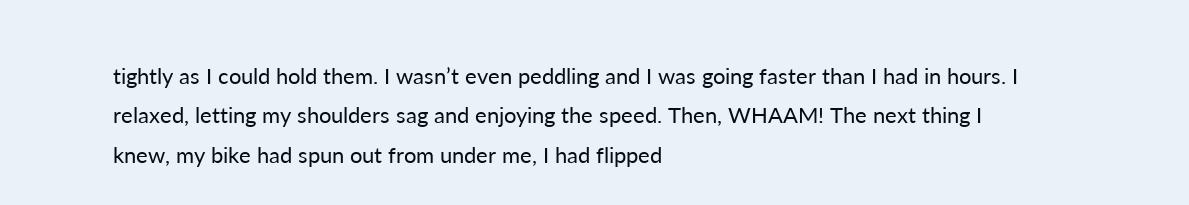tightly as I could hold them. I wasn’t even peddling and I was going faster than I had in hours. I relaxed, letting my shoulders sag and enjoying the speed. Then, WHAAM! The next thing I knew, my bike had spun out from under me, I had flipped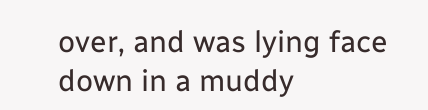over, and was lying face down in a muddy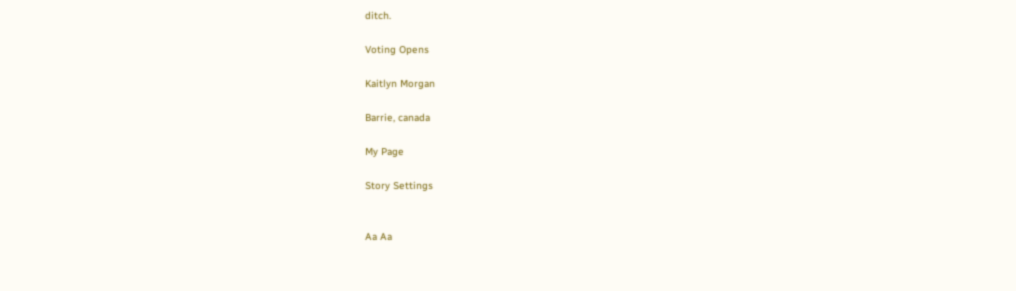ditch.

Voting Opens

Kaitlyn Morgan

Barrie, canada

My Page

Story Settings


Aa Aa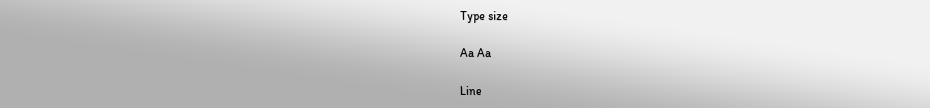Type size

Aa Aa

Line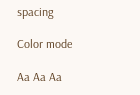spacing

Color mode

Aa Aa Aa